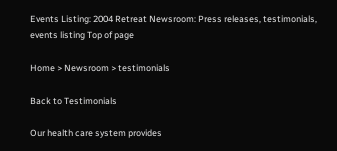Events Listing: 2004 Retreat Newsroom: Press releases, testimonials, events listing Top of page

Home > Newsroom > testimonials

Back to Testimonials

Our health care system provides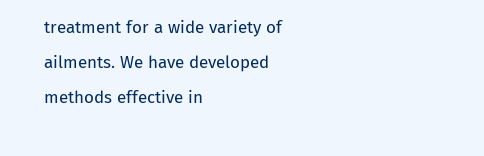treatment for a wide variety of ailments. We have developed methods effective in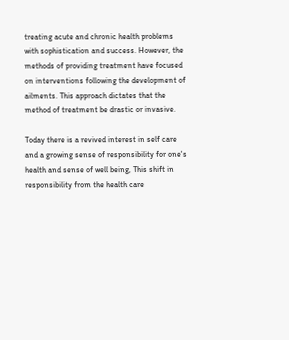treating acute and chronic health problems with sophistication and success. However, the methods of providing treatment have focused on interventions following the development of ailments. This approach dictates that the method of treatment be drastic or invasive.

Today there is a revived interest in self care and a growing sense of responsibility for one's health and sense of well being, This shift in responsibility from the health care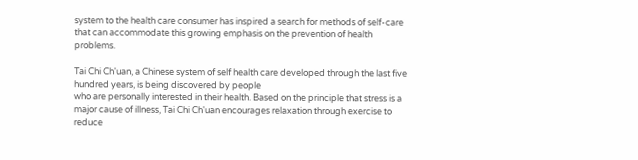system to the health care consumer has inspired a search for methods of self-care that can accommodate this growing emphasis on the prevention of health problems.

Tai Chi Ch'uan, a Chinese system of self health care developed through the last five hundred years, is being discovered by people
who are personally interested in their health. Based on the principle that stress is a major cause of illness, Tai Chi Ch'uan encourages relaxation through exercise to reduce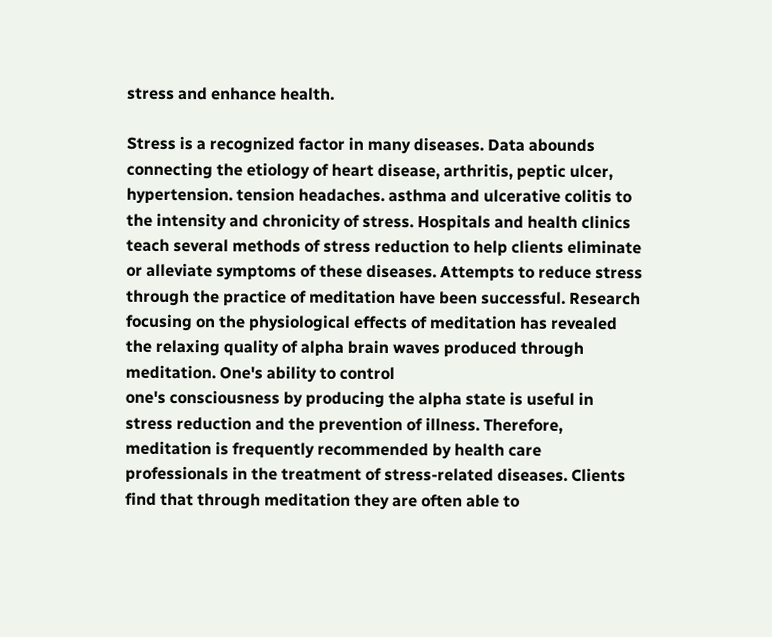stress and enhance health.

Stress is a recognized factor in many diseases. Data abounds connecting the etiology of heart disease, arthritis, peptic ulcer, hypertension. tension headaches. asthma and ulcerative colitis to the intensity and chronicity of stress. Hospitals and health clinics teach several methods of stress reduction to help clients eliminate or alleviate symptoms of these diseases. Attempts to reduce stress through the practice of meditation have been successful. Research focusing on the physiological effects of meditation has revealed the relaxing quality of alpha brain waves produced through meditation. One's ability to control
one's consciousness by producing the alpha state is useful in stress reduction and the prevention of illness. Therefore, meditation is frequently recommended by health care professionals in the treatment of stress-related diseases. Clients find that through meditation they are often able to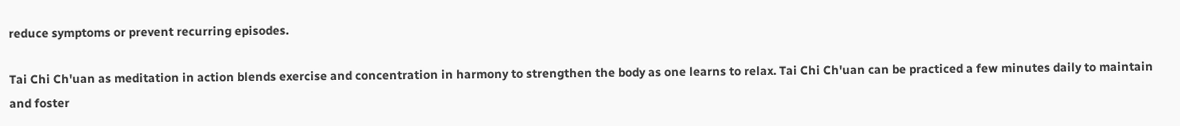reduce symptoms or prevent recurring episodes.

Tai Chi Ch'uan as meditation in action blends exercise and concentration in harmony to strengthen the body as one learns to relax. Tai Chi Ch'uan can be practiced a few minutes daily to maintain and foster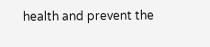health and prevent the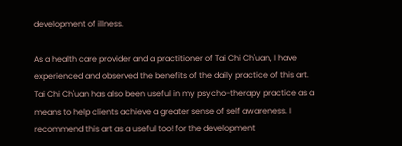development of illness.

As a health care provider and a practitioner of Tai Chi Ch'uan, I have experienced and observed the benefits of the daily practice of this art. Tai Chi Ch'uan has also been useful in my psycho-therapy practice as a means to help clients achieve a greater sense of self awareness. I recommend this art as a useful too! for the development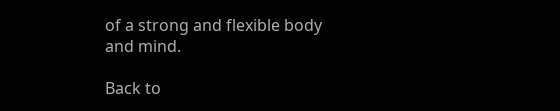of a strong and flexible body and mind.

Back to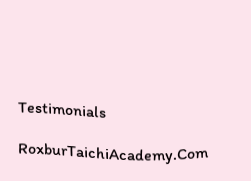Testimonials

RoxburTaichiAcademy.Com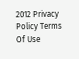2012 Privacy Policy Terms Of Use